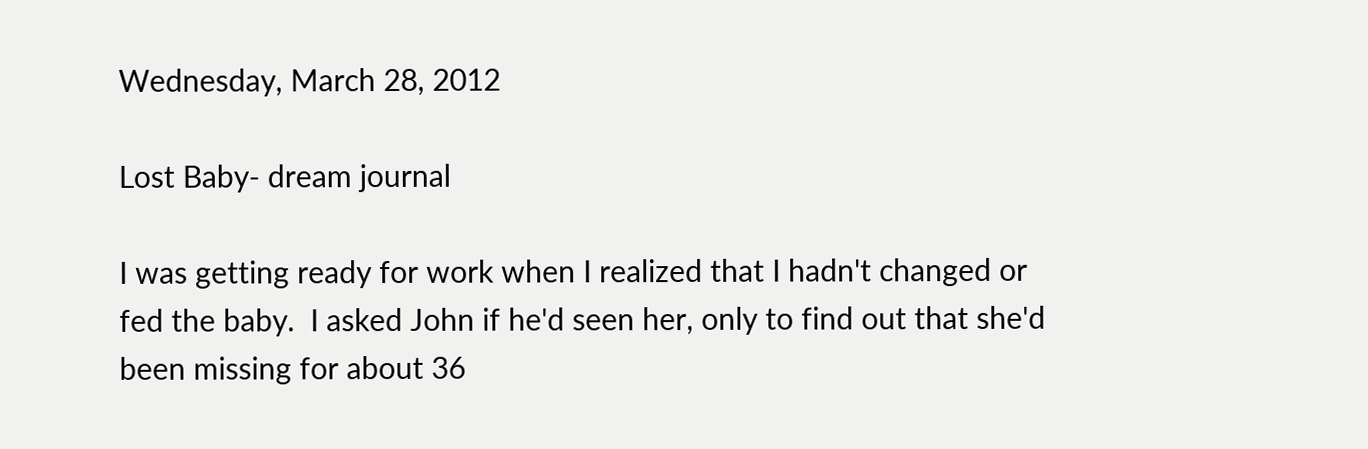Wednesday, March 28, 2012

Lost Baby- dream journal

I was getting ready for work when I realized that I hadn't changed or fed the baby.  I asked John if he'd seen her, only to find out that she'd been missing for about 36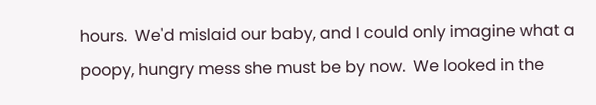hours.  We'd mislaid our baby, and I could only imagine what a poopy, hungry mess she must be by now.  We looked in the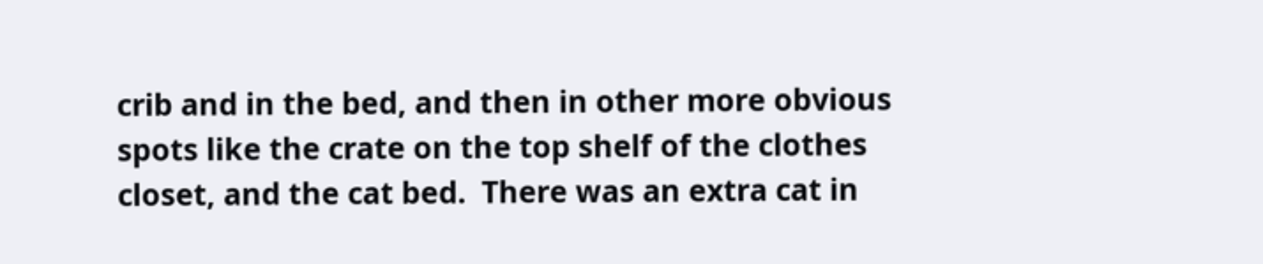crib and in the bed, and then in other more obvious spots like the crate on the top shelf of the clothes closet, and the cat bed.  There was an extra cat in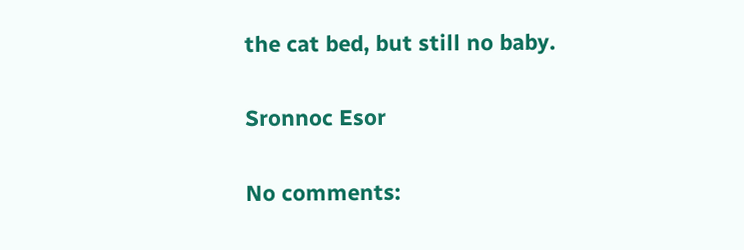the cat bed, but still no baby.

Sronnoc Esor

No comments: